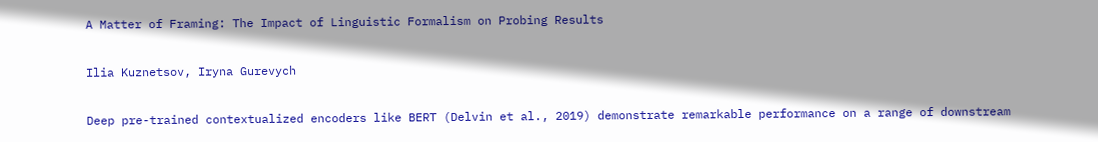A Matter of Framing: The Impact of Linguistic Formalism on Probing Results

Ilia Kuznetsov, Iryna Gurevych

Deep pre-trained contextualized encoders like BERT (Delvin et al., 2019) demonstrate remarkable performance on a range of downstream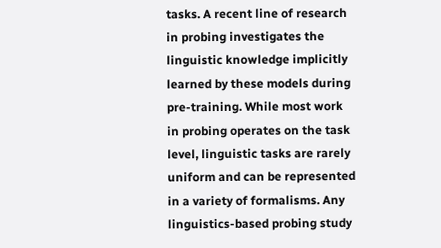tasks. A recent line of research in probing investigates the linguistic knowledge implicitly learned by these models during pre-training. While most work in probing operates on the task level, linguistic tasks are rarely uniform and can be represented in a variety of formalisms. Any linguistics-based probing study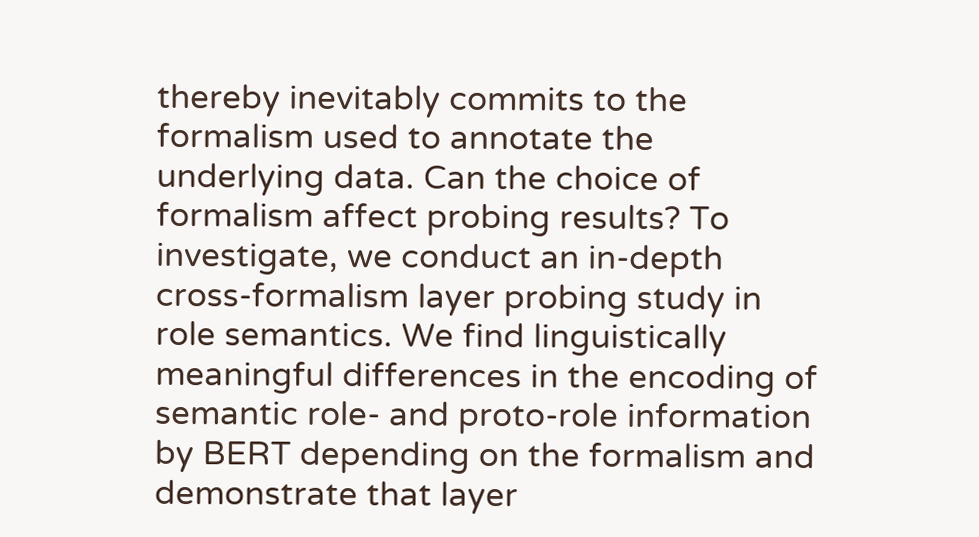thereby inevitably commits to the formalism used to annotate the underlying data. Can the choice of formalism affect probing results? To investigate, we conduct an in-depth cross-formalism layer probing study in role semantics. We find linguistically meaningful differences in the encoding of semantic role- and proto-role information by BERT depending on the formalism and demonstrate that layer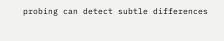probing can detect subtle differences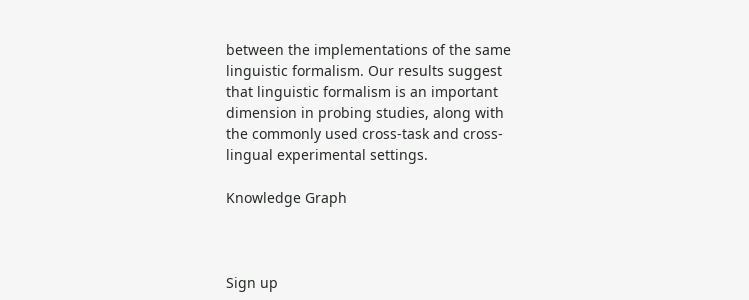between the implementations of the same linguistic formalism. Our results suggest that linguistic formalism is an important dimension in probing studies, along with the commonly used cross-task and cross-lingual experimental settings.

Knowledge Graph



Sign up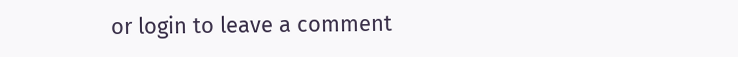or login to leave a comment